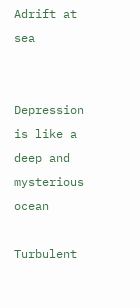Adrift at sea


Depression is like a deep and mysterious ocean

Turbulent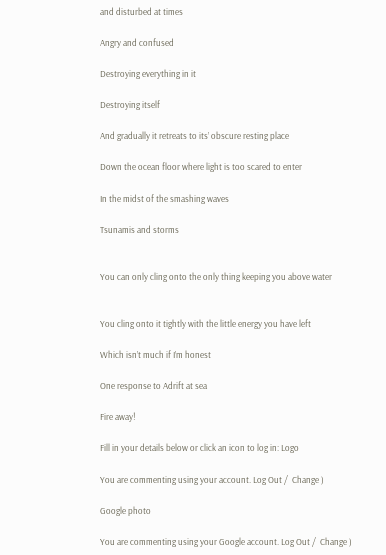and disturbed at times

Angry and confused

Destroying everything in it

Destroying itself

And gradually it retreats to its’ obscure resting place

Down the ocean floor where light is too scared to enter

In the midst of the smashing waves

Tsunamis and storms


You can only cling onto the only thing keeping you above water


You cling onto it tightly with the little energy you have left

Which isn’t much if I’m honest

One response to Adrift at sea

Fire away!

Fill in your details below or click an icon to log in: Logo

You are commenting using your account. Log Out /  Change )

Google photo

You are commenting using your Google account. Log Out /  Change )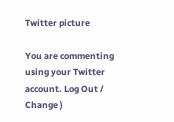Twitter picture

You are commenting using your Twitter account. Log Out /  Change )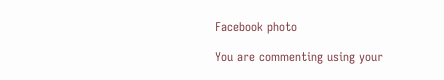Facebook photo

You are commenting using your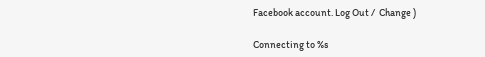Facebook account. Log Out /  Change )

Connecting to %s